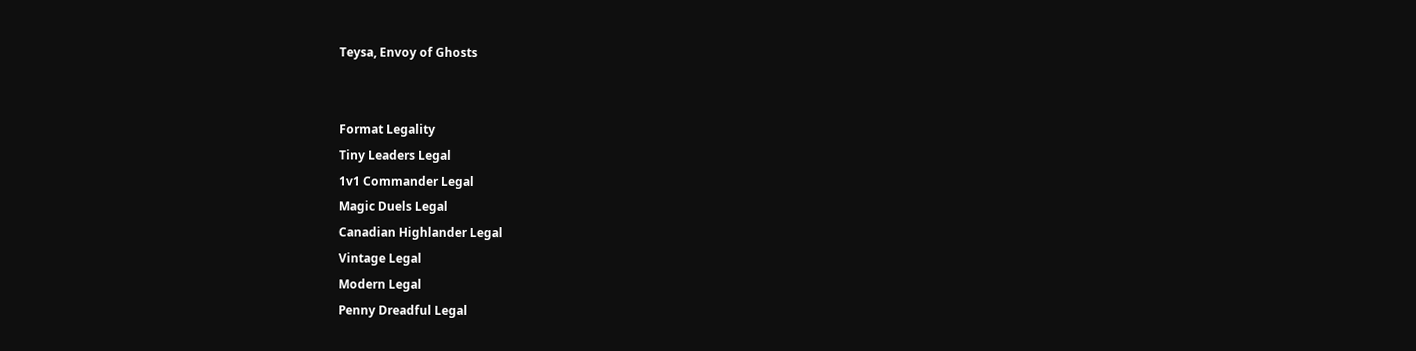Teysa, Envoy of Ghosts


Format Legality
Tiny Leaders Legal
1v1 Commander Legal
Magic Duels Legal
Canadian Highlander Legal
Vintage Legal
Modern Legal
Penny Dreadful Legal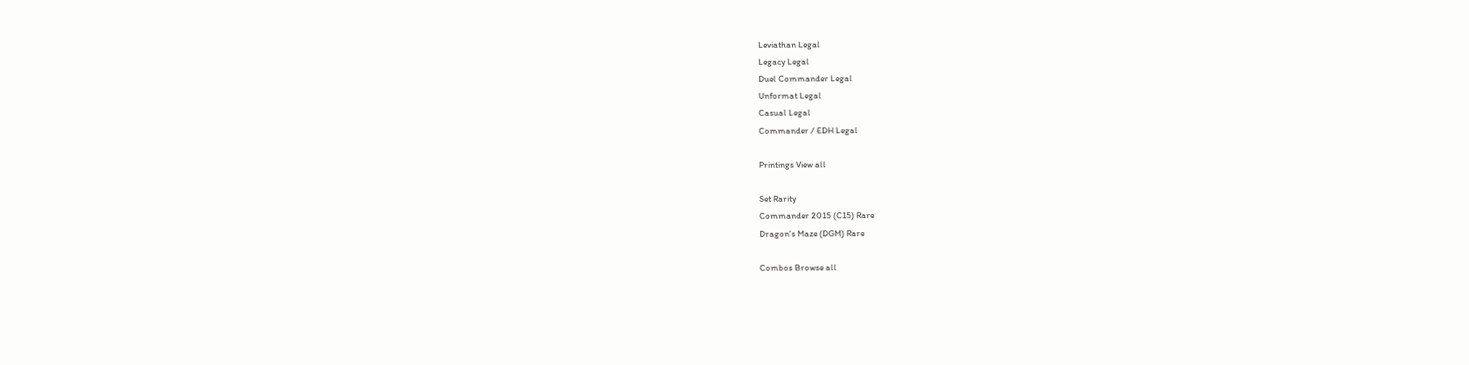Leviathan Legal
Legacy Legal
Duel Commander Legal
Unformat Legal
Casual Legal
Commander / EDH Legal

Printings View all

Set Rarity
Commander 2015 (C15) Rare
Dragon's Maze (DGM) Rare

Combos Browse all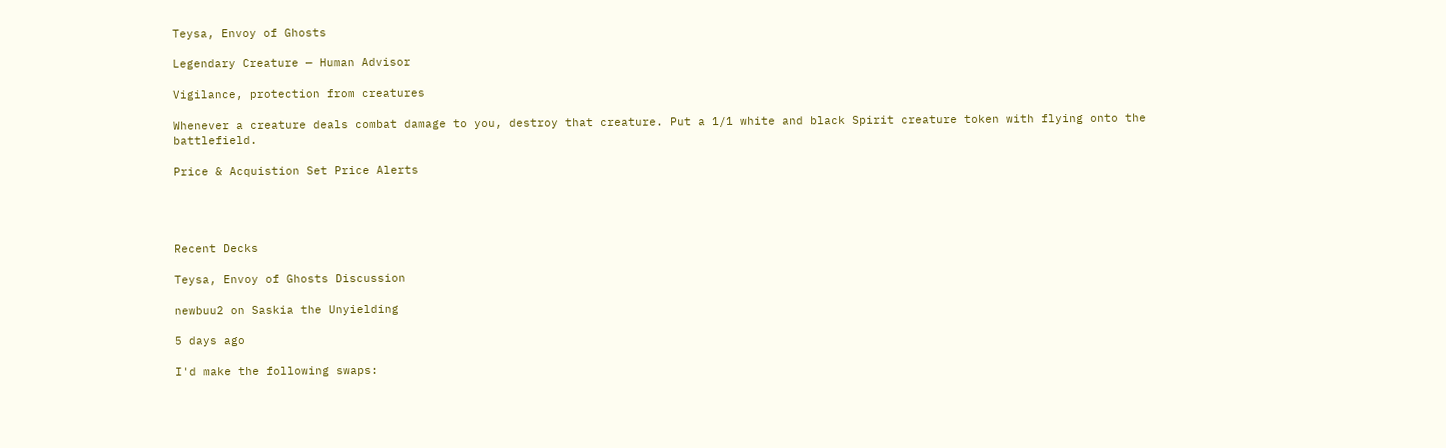Teysa, Envoy of Ghosts

Legendary Creature — Human Advisor

Vigilance, protection from creatures

Whenever a creature deals combat damage to you, destroy that creature. Put a 1/1 white and black Spirit creature token with flying onto the battlefield.

Price & Acquistion Set Price Alerts




Recent Decks

Teysa, Envoy of Ghosts Discussion

newbuu2 on Saskia the Unyielding

5 days ago

I'd make the following swaps: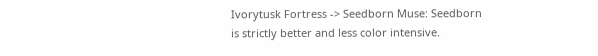Ivorytusk Fortress -> Seedborn Muse: Seedborn is strictly better and less color intensive.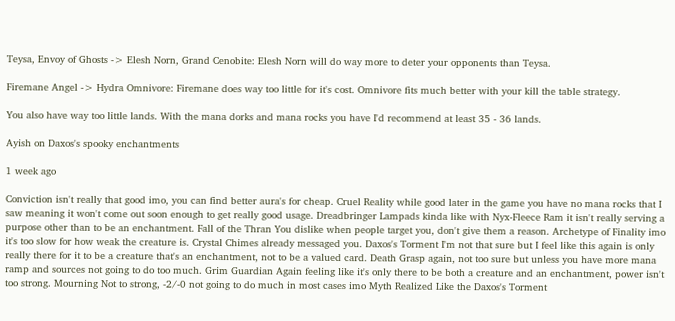Teysa, Envoy of Ghosts -> Elesh Norn, Grand Cenobite: Elesh Norn will do way more to deter your opponents than Teysa.

Firemane Angel -> Hydra Omnivore: Firemane does way too little for it's cost. Omnivore fits much better with your kill the table strategy.

You also have way too little lands. With the mana dorks and mana rocks you have I'd recommend at least 35 - 36 lands.

Ayish on Daxos's spooky enchantments

1 week ago

Conviction isn't really that good imo, you can find better aura's for cheap. Cruel Reality while good later in the game you have no mana rocks that I saw meaning it won't come out soon enough to get really good usage. Dreadbringer Lampads kinda like with Nyx-Fleece Ram it isn't really serving a purpose other than to be an enchantment. Fall of the Thran You dislike when people target you, don't give them a reason. Archetype of Finality imo it's too slow for how weak the creature is. Crystal Chimes already messaged you. Daxos's Torment I'm not that sure but I feel like this again is only really there for it to be a creature that's an enchantment, not to be a valued card. Death Grasp again, not too sure but unless you have more mana ramp and sources not going to do too much. Grim Guardian Again feeling like it's only there to be both a creature and an enchantment, power isn't too strong. Mourning Not to strong, -2/-0 not going to do much in most cases imo Myth Realized Like the Daxos's Torment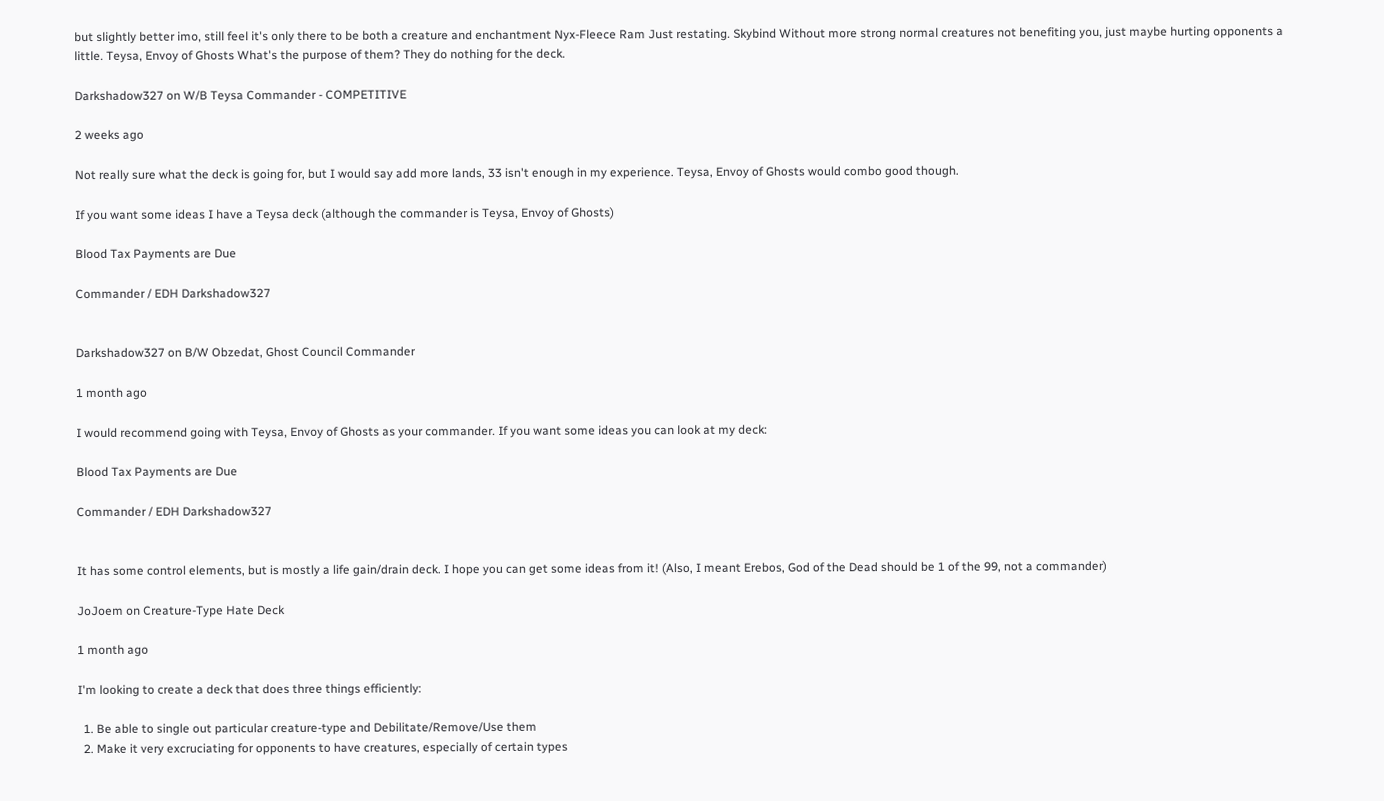but slightly better imo, still feel it's only there to be both a creature and enchantment Nyx-Fleece Ram Just restating. Skybind Without more strong normal creatures not benefiting you, just maybe hurting opponents a little. Teysa, Envoy of Ghosts What's the purpose of them? They do nothing for the deck.

Darkshadow327 on W/B Teysa Commander - COMPETITIVE

2 weeks ago

Not really sure what the deck is going for, but I would say add more lands, 33 isn't enough in my experience. Teysa, Envoy of Ghosts would combo good though.

If you want some ideas I have a Teysa deck (although the commander is Teysa, Envoy of Ghosts)

Blood Tax Payments are Due

Commander / EDH Darkshadow327


Darkshadow327 on B/W Obzedat, Ghost Council Commander

1 month ago

I would recommend going with Teysa, Envoy of Ghosts as your commander. If you want some ideas you can look at my deck:

Blood Tax Payments are Due

Commander / EDH Darkshadow327


It has some control elements, but is mostly a life gain/drain deck. I hope you can get some ideas from it! (Also, I meant Erebos, God of the Dead should be 1 of the 99, not a commander)

JoJoem on Creature-Type Hate Deck

1 month ago

I'm looking to create a deck that does three things efficiently:

  1. Be able to single out particular creature-type and Debilitate/Remove/Use them
  2. Make it very excruciating for opponents to have creatures, especially of certain types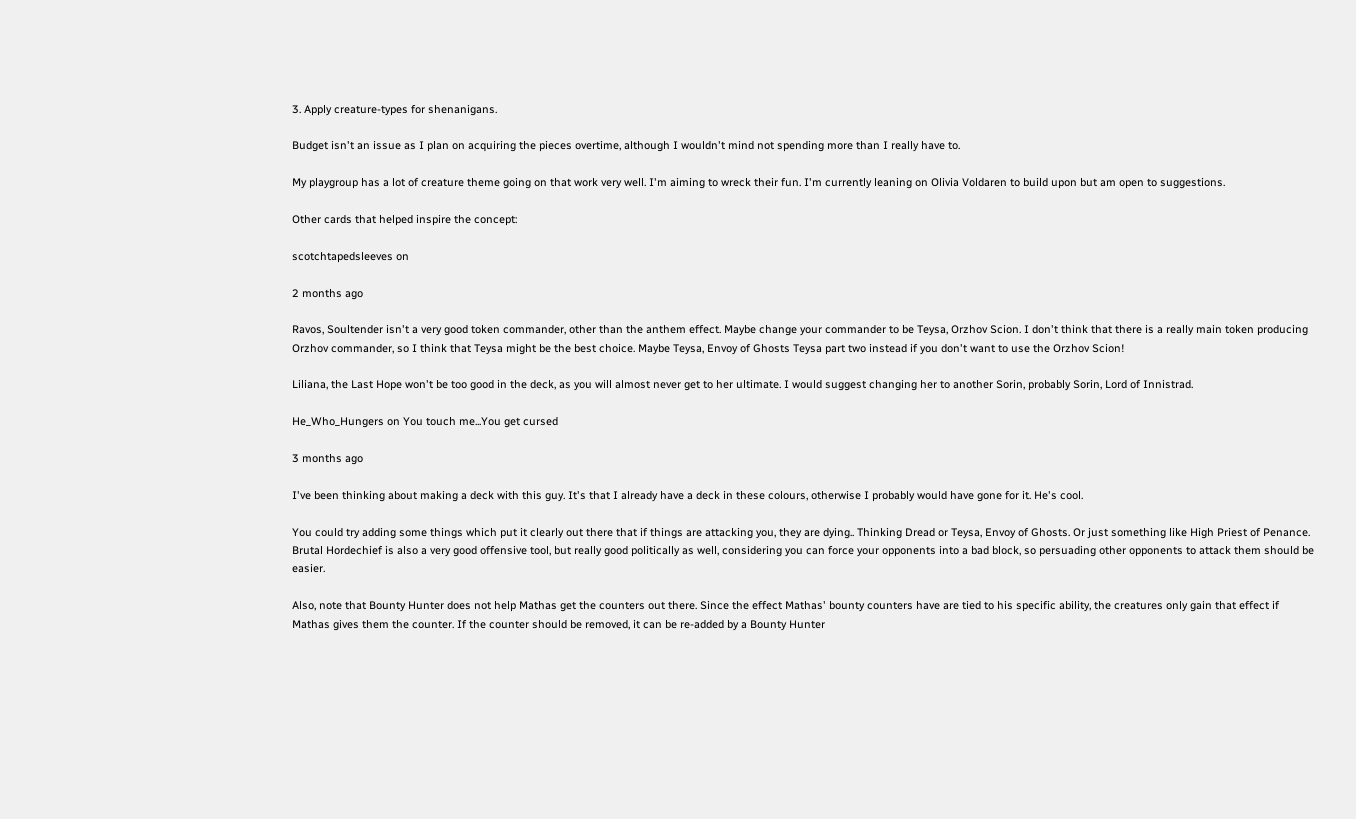3. Apply creature-types for shenanigans.

Budget isn't an issue as I plan on acquiring the pieces overtime, although I wouldn't mind not spending more than I really have to.

My playgroup has a lot of creature theme going on that work very well. I'm aiming to wreck their fun. I'm currently leaning on Olivia Voldaren to build upon but am open to suggestions.

Other cards that helped inspire the concept:

scotchtapedsleeves on

2 months ago

Ravos, Soultender isn't a very good token commander, other than the anthem effect. Maybe change your commander to be Teysa, Orzhov Scion. I don't think that there is a really main token producing Orzhov commander, so I think that Teysa might be the best choice. Maybe Teysa, Envoy of Ghosts Teysa part two instead if you don't want to use the Orzhov Scion!

Liliana, the Last Hope won't be too good in the deck, as you will almost never get to her ultimate. I would suggest changing her to another Sorin, probably Sorin, Lord of Innistrad.

He_Who_Hungers on You touch me...You get cursed

3 months ago

I've been thinking about making a deck with this guy. It's that I already have a deck in these colours, otherwise I probably would have gone for it. He's cool.

You could try adding some things which put it clearly out there that if things are attacking you, they are dying.. Thinking Dread or Teysa, Envoy of Ghosts. Or just something like High Priest of Penance. Brutal Hordechief is also a very good offensive tool, but really good politically as well, considering you can force your opponents into a bad block, so persuading other opponents to attack them should be easier.

Also, note that Bounty Hunter does not help Mathas get the counters out there. Since the effect Mathas' bounty counters have are tied to his specific ability, the creatures only gain that effect if Mathas gives them the counter. If the counter should be removed, it can be re-added by a Bounty Hunter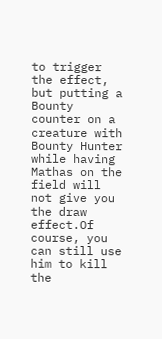to trigger the effect, but putting a Bounty counter on a creature with Bounty Hunter while having Mathas on the field will not give you the draw effect.Of course, you can still use him to kill the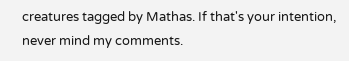creatures tagged by Mathas. If that's your intention, never mind my comments.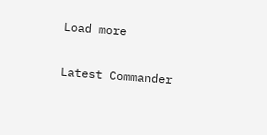Load more

Latest Commander